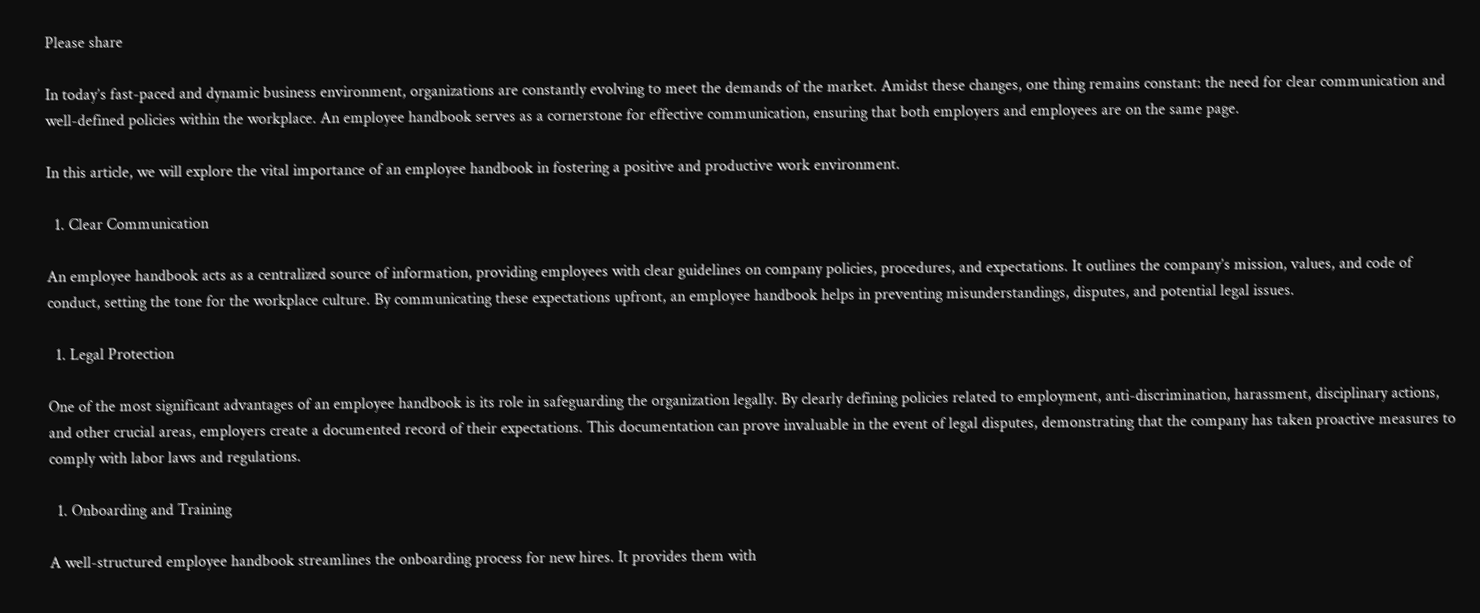Please share

In today’s fast-paced and dynamic business environment, organizations are constantly evolving to meet the demands of the market. Amidst these changes, one thing remains constant: the need for clear communication and well-defined policies within the workplace. An employee handbook serves as a cornerstone for effective communication, ensuring that both employers and employees are on the same page.

In this article, we will explore the vital importance of an employee handbook in fostering a positive and productive work environment.

  1. Clear Communication

An employee handbook acts as a centralized source of information, providing employees with clear guidelines on company policies, procedures, and expectations. It outlines the company’s mission, values, and code of conduct, setting the tone for the workplace culture. By communicating these expectations upfront, an employee handbook helps in preventing misunderstandings, disputes, and potential legal issues.

  1. Legal Protection

One of the most significant advantages of an employee handbook is its role in safeguarding the organization legally. By clearly defining policies related to employment, anti-discrimination, harassment, disciplinary actions, and other crucial areas, employers create a documented record of their expectations. This documentation can prove invaluable in the event of legal disputes, demonstrating that the company has taken proactive measures to comply with labor laws and regulations.

  1. Onboarding and Training

A well-structured employee handbook streamlines the onboarding process for new hires. It provides them with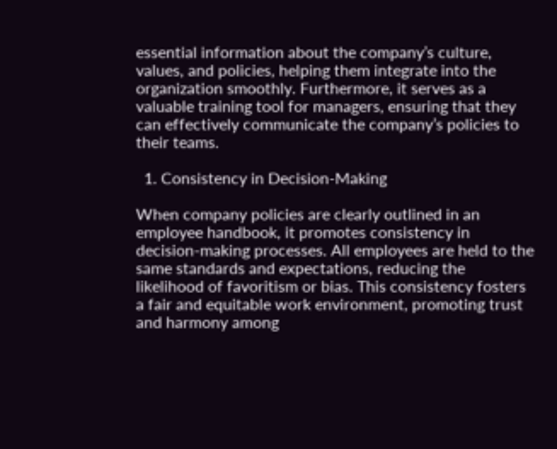essential information about the company’s culture, values, and policies, helping them integrate into the organization smoothly. Furthermore, it serves as a valuable training tool for managers, ensuring that they can effectively communicate the company’s policies to their teams.

  1. Consistency in Decision-Making

When company policies are clearly outlined in an employee handbook, it promotes consistency in decision-making processes. All employees are held to the same standards and expectations, reducing the likelihood of favoritism or bias. This consistency fosters a fair and equitable work environment, promoting trust and harmony among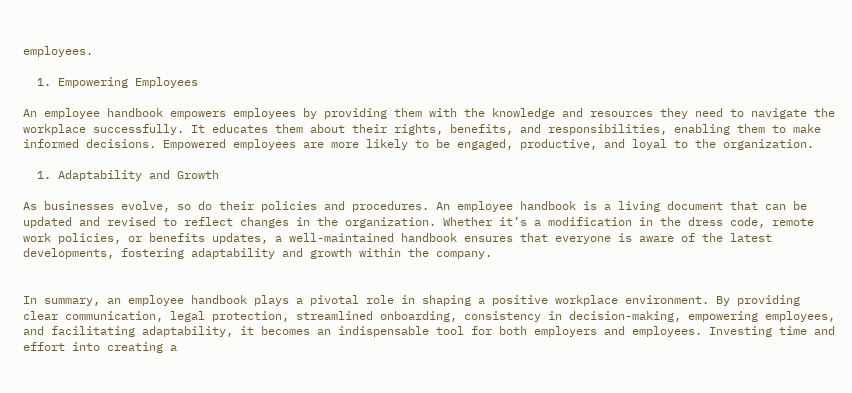employees.

  1. Empowering Employees

An employee handbook empowers employees by providing them with the knowledge and resources they need to navigate the workplace successfully. It educates them about their rights, benefits, and responsibilities, enabling them to make informed decisions. Empowered employees are more likely to be engaged, productive, and loyal to the organization.

  1. Adaptability and Growth

As businesses evolve, so do their policies and procedures. An employee handbook is a living document that can be updated and revised to reflect changes in the organization. Whether it’s a modification in the dress code, remote work policies, or benefits updates, a well-maintained handbook ensures that everyone is aware of the latest developments, fostering adaptability and growth within the company.


In summary, an employee handbook plays a pivotal role in shaping a positive workplace environment. By providing clear communication, legal protection, streamlined onboarding, consistency in decision-making, empowering employees, and facilitating adaptability, it becomes an indispensable tool for both employers and employees. Investing time and effort into creating a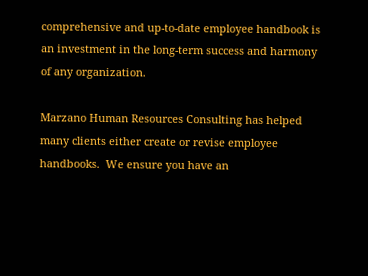comprehensive and up-to-date employee handbook is an investment in the long-term success and harmony of any organization.

Marzano Human Resources Consulting has helped many clients either create or revise employee handbooks.  We ensure you have an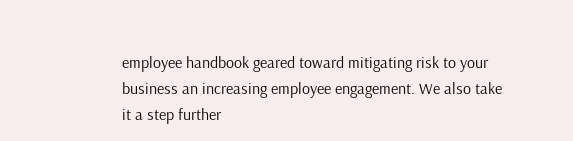employee handbook geared toward mitigating risk to your business an increasing employee engagement. We also take it a step further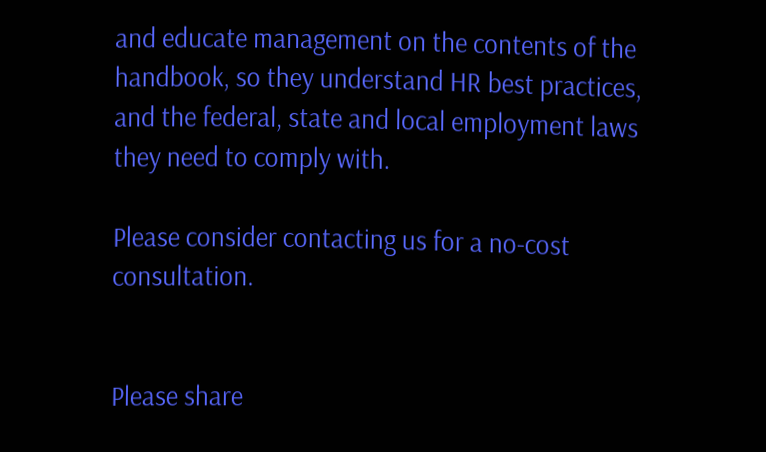and educate management on the contents of the handbook, so they understand HR best practices, and the federal, state and local employment laws they need to comply with.

Please consider contacting us for a no-cost consultation.


Please share